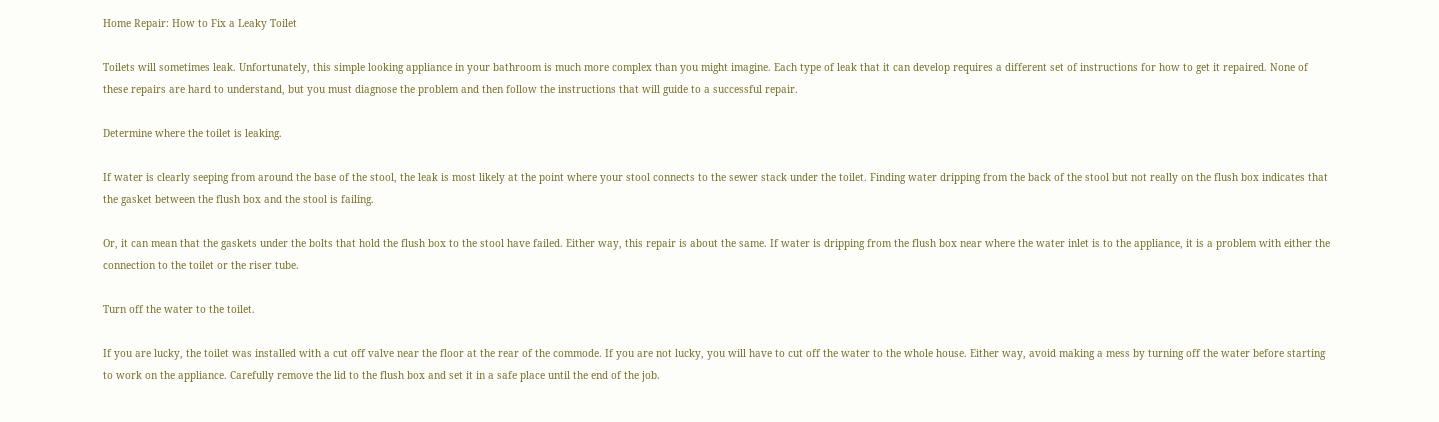Home Repair: How to Fix a Leaky Toilet

Toilets will sometimes leak. Unfortunately, this simple looking appliance in your bathroom is much more complex than you might imagine. Each type of leak that it can develop requires a different set of instructions for how to get it repaired. None of these repairs are hard to understand, but you must diagnose the problem and then follow the instructions that will guide to a successful repair.

Determine where the toilet is leaking.

If water is clearly seeping from around the base of the stool, the leak is most likely at the point where your stool connects to the sewer stack under the toilet. Finding water dripping from the back of the stool but not really on the flush box indicates that the gasket between the flush box and the stool is failing.

Or, it can mean that the gaskets under the bolts that hold the flush box to the stool have failed. Either way, this repair is about the same. If water is dripping from the flush box near where the water inlet is to the appliance, it is a problem with either the connection to the toilet or the riser tube.

Turn off the water to the toilet.

If you are lucky, the toilet was installed with a cut off valve near the floor at the rear of the commode. If you are not lucky, you will have to cut off the water to the whole house. Either way, avoid making a mess by turning off the water before starting to work on the appliance. Carefully remove the lid to the flush box and set it in a safe place until the end of the job.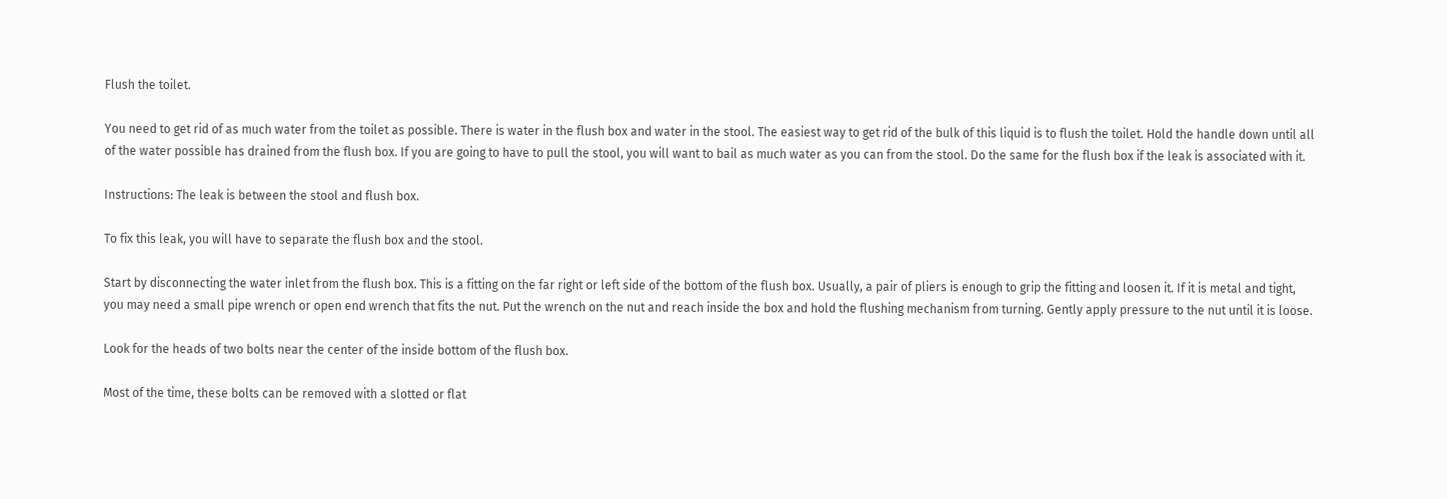Flush the toilet.

You need to get rid of as much water from the toilet as possible. There is water in the flush box and water in the stool. The easiest way to get rid of the bulk of this liquid is to flush the toilet. Hold the handle down until all of the water possible has drained from the flush box. If you are going to have to pull the stool, you will want to bail as much water as you can from the stool. Do the same for the flush box if the leak is associated with it.

Instructions: The leak is between the stool and flush box.

To fix this leak, you will have to separate the flush box and the stool.

Start by disconnecting the water inlet from the flush box. This is a fitting on the far right or left side of the bottom of the flush box. Usually, a pair of pliers is enough to grip the fitting and loosen it. If it is metal and tight, you may need a small pipe wrench or open end wrench that fits the nut. Put the wrench on the nut and reach inside the box and hold the flushing mechanism from turning. Gently apply pressure to the nut until it is loose.

Look for the heads of two bolts near the center of the inside bottom of the flush box.

Most of the time, these bolts can be removed with a slotted or flat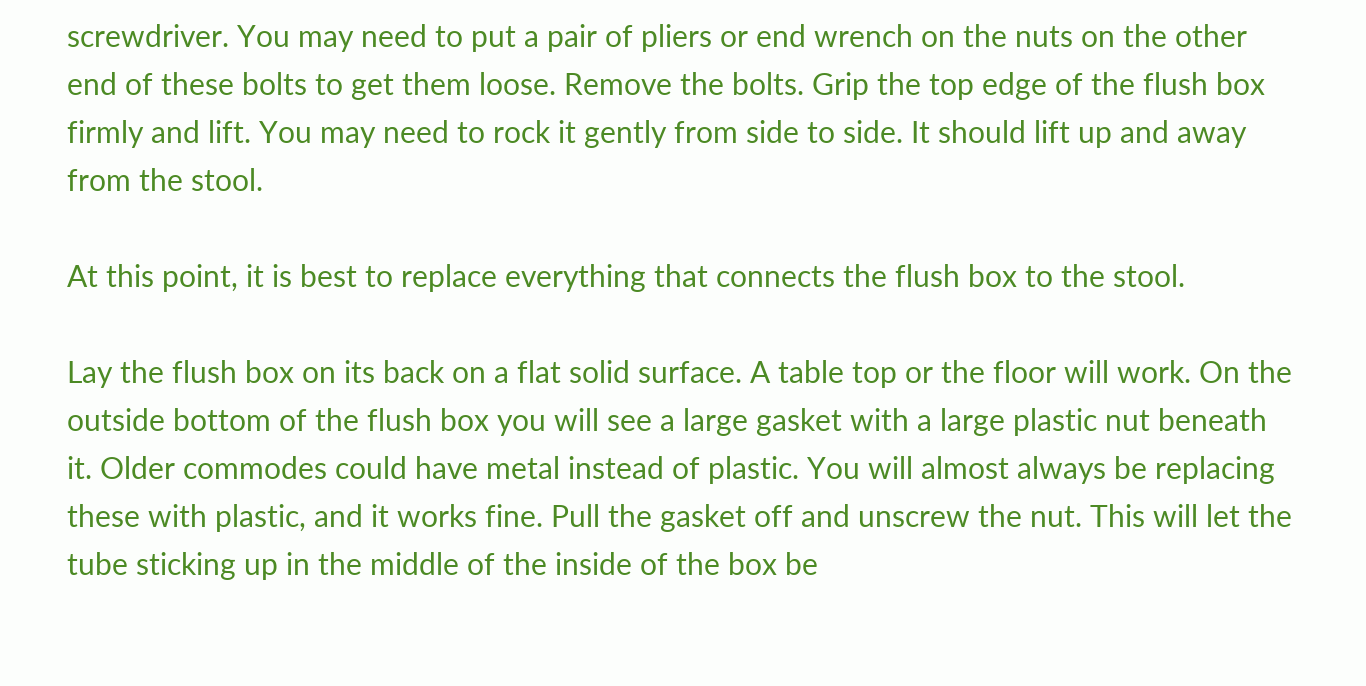screwdriver. You may need to put a pair of pliers or end wrench on the nuts on the other end of these bolts to get them loose. Remove the bolts. Grip the top edge of the flush box firmly and lift. You may need to rock it gently from side to side. It should lift up and away from the stool.

At this point, it is best to replace everything that connects the flush box to the stool.

Lay the flush box on its back on a flat solid surface. A table top or the floor will work. On the outside bottom of the flush box you will see a large gasket with a large plastic nut beneath it. Older commodes could have metal instead of plastic. You will almost always be replacing these with plastic, and it works fine. Pull the gasket off and unscrew the nut. This will let the tube sticking up in the middle of the inside of the box be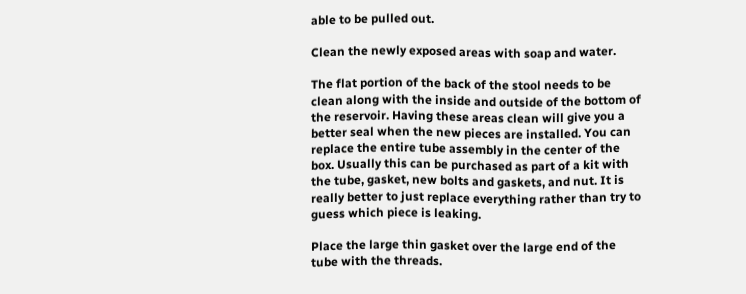able to be pulled out.

Clean the newly exposed areas with soap and water.

The flat portion of the back of the stool needs to be clean along with the inside and outside of the bottom of the reservoir. Having these areas clean will give you a better seal when the new pieces are installed. You can replace the entire tube assembly in the center of the box. Usually this can be purchased as part of a kit with the tube, gasket, new bolts and gaskets, and nut. It is really better to just replace everything rather than try to guess which piece is leaking.

Place the large thin gasket over the large end of the tube with the threads.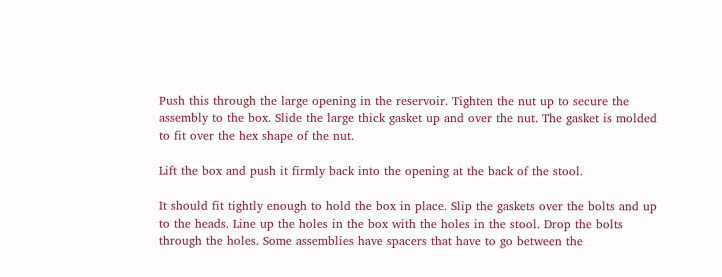Push this through the large opening in the reservoir. Tighten the nut up to secure the assembly to the box. Slide the large thick gasket up and over the nut. The gasket is molded to fit over the hex shape of the nut.

Lift the box and push it firmly back into the opening at the back of the stool.

It should fit tightly enough to hold the box in place. Slip the gaskets over the bolts and up to the heads. Line up the holes in the box with the holes in the stool. Drop the bolts through the holes. Some assemblies have spacers that have to go between the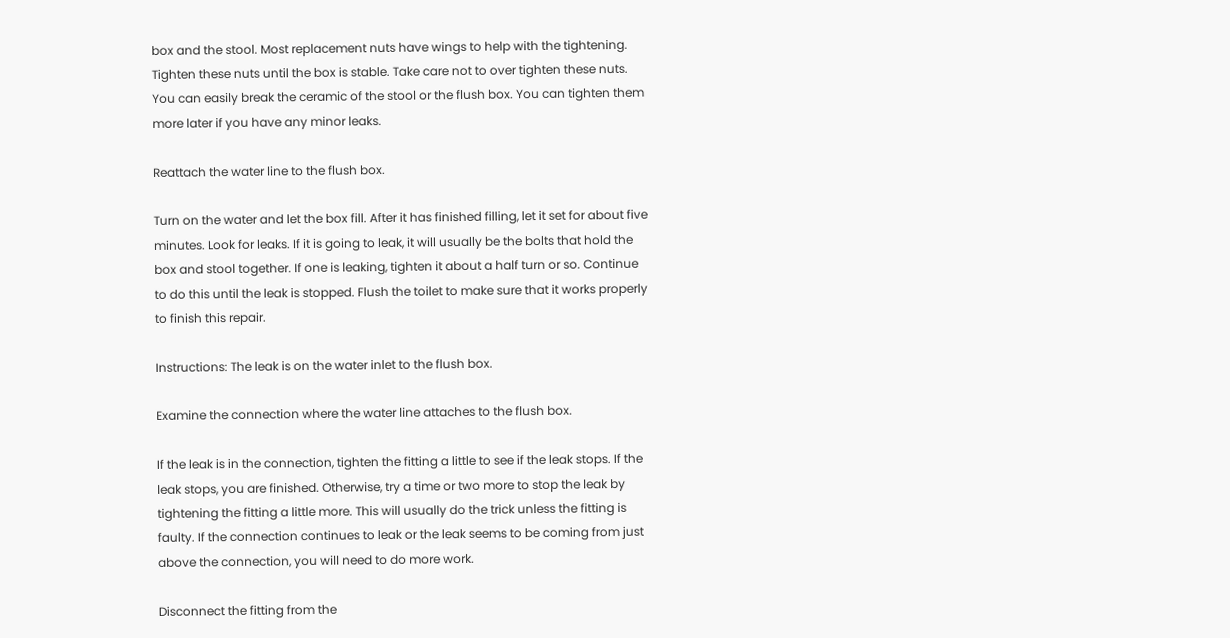box and the stool. Most replacement nuts have wings to help with the tightening. Tighten these nuts until the box is stable. Take care not to over tighten these nuts. You can easily break the ceramic of the stool or the flush box. You can tighten them more later if you have any minor leaks.

Reattach the water line to the flush box.

Turn on the water and let the box fill. After it has finished filling, let it set for about five minutes. Look for leaks. If it is going to leak, it will usually be the bolts that hold the box and stool together. If one is leaking, tighten it about a half turn or so. Continue to do this until the leak is stopped. Flush the toilet to make sure that it works properly to finish this repair.

Instructions: The leak is on the water inlet to the flush box.

Examine the connection where the water line attaches to the flush box.

If the leak is in the connection, tighten the fitting a little to see if the leak stops. If the leak stops, you are finished. Otherwise, try a time or two more to stop the leak by tightening the fitting a little more. This will usually do the trick unless the fitting is faulty. If the connection continues to leak or the leak seems to be coming from just above the connection, you will need to do more work.

Disconnect the fitting from the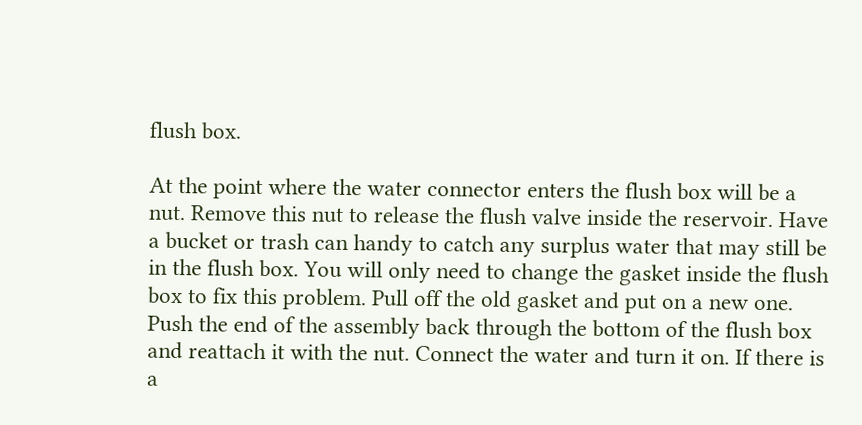flush box.

At the point where the water connector enters the flush box will be a nut. Remove this nut to release the flush valve inside the reservoir. Have a bucket or trash can handy to catch any surplus water that may still be in the flush box. You will only need to change the gasket inside the flush box to fix this problem. Pull off the old gasket and put on a new one. Push the end of the assembly back through the bottom of the flush box and reattach it with the nut. Connect the water and turn it on. If there is a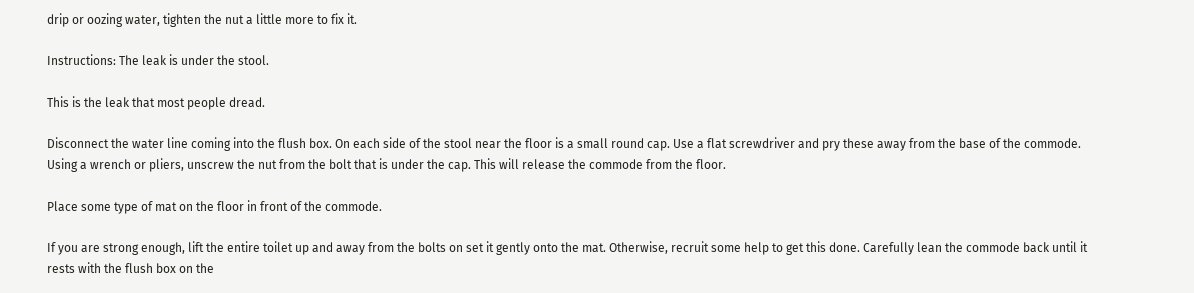drip or oozing water, tighten the nut a little more to fix it.

Instructions: The leak is under the stool.

This is the leak that most people dread.

Disconnect the water line coming into the flush box. On each side of the stool near the floor is a small round cap. Use a flat screwdriver and pry these away from the base of the commode. Using a wrench or pliers, unscrew the nut from the bolt that is under the cap. This will release the commode from the floor.

Place some type of mat on the floor in front of the commode.

If you are strong enough, lift the entire toilet up and away from the bolts on set it gently onto the mat. Otherwise, recruit some help to get this done. Carefully lean the commode back until it rests with the flush box on the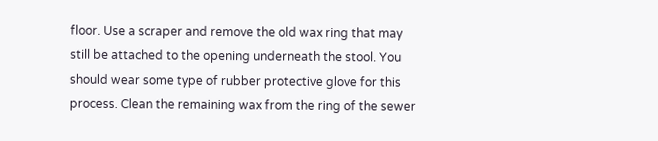floor. Use a scraper and remove the old wax ring that may still be attached to the opening underneath the stool. You should wear some type of rubber protective glove for this process. Clean the remaining wax from the ring of the sewer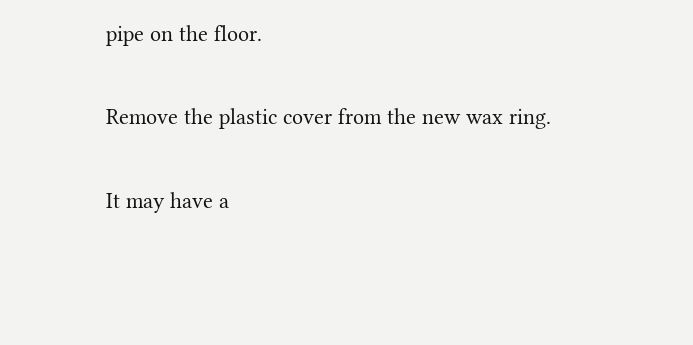pipe on the floor.

Remove the plastic cover from the new wax ring.

It may have a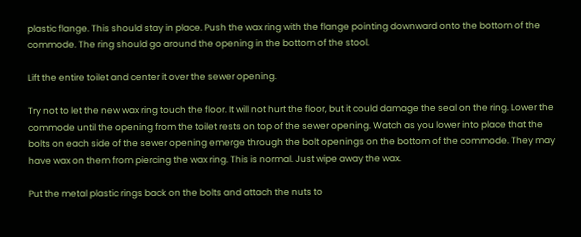plastic flange. This should stay in place. Push the wax ring with the flange pointing downward onto the bottom of the commode. The ring should go around the opening in the bottom of the stool.

Lift the entire toilet and center it over the sewer opening.

Try not to let the new wax ring touch the floor. It will not hurt the floor, but it could damage the seal on the ring. Lower the commode until the opening from the toilet rests on top of the sewer opening. Watch as you lower into place that the bolts on each side of the sewer opening emerge through the bolt openings on the bottom of the commode. They may have wax on them from piercing the wax ring. This is normal. Just wipe away the wax.

Put the metal plastic rings back on the bolts and attach the nuts to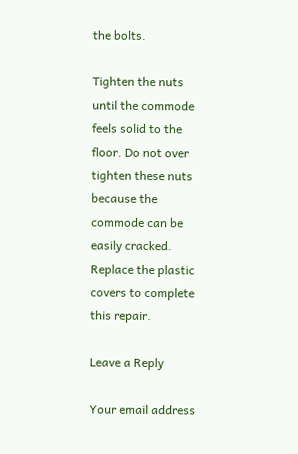the bolts.

Tighten the nuts until the commode feels solid to the floor. Do not over tighten these nuts because the commode can be easily cracked. Replace the plastic covers to complete this repair.

Leave a Reply

Your email address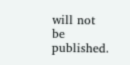will not be published.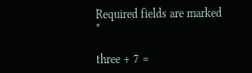Required fields are marked *

three + 7 =